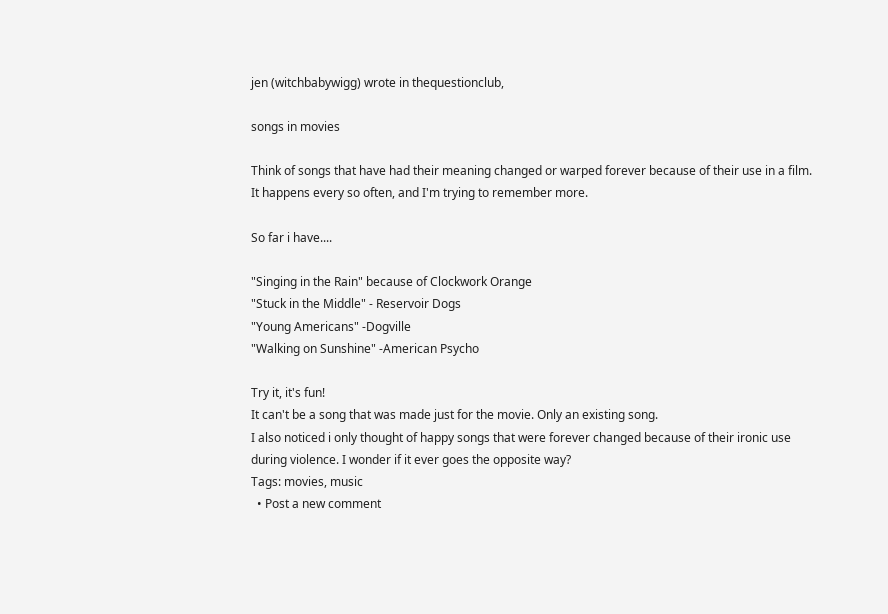jen (witchbabywigg) wrote in thequestionclub,

songs in movies

Think of songs that have had their meaning changed or warped forever because of their use in a film.
It happens every so often, and I'm trying to remember more.

So far i have....

"Singing in the Rain" because of Clockwork Orange
"Stuck in the Middle" - Reservoir Dogs
"Young Americans" -Dogville
"Walking on Sunshine" -American Psycho

Try it, it's fun!
It can't be a song that was made just for the movie. Only an existing song.
I also noticed i only thought of happy songs that were forever changed because of their ironic use during violence. I wonder if it ever goes the opposite way?
Tags: movies, music
  • Post a new comment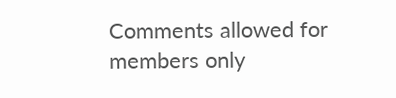Comments allowed for members only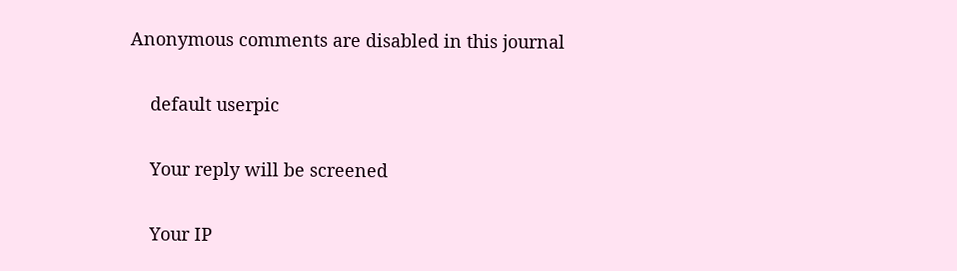Anonymous comments are disabled in this journal

    default userpic

    Your reply will be screened

    Your IP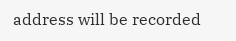address will be recorded